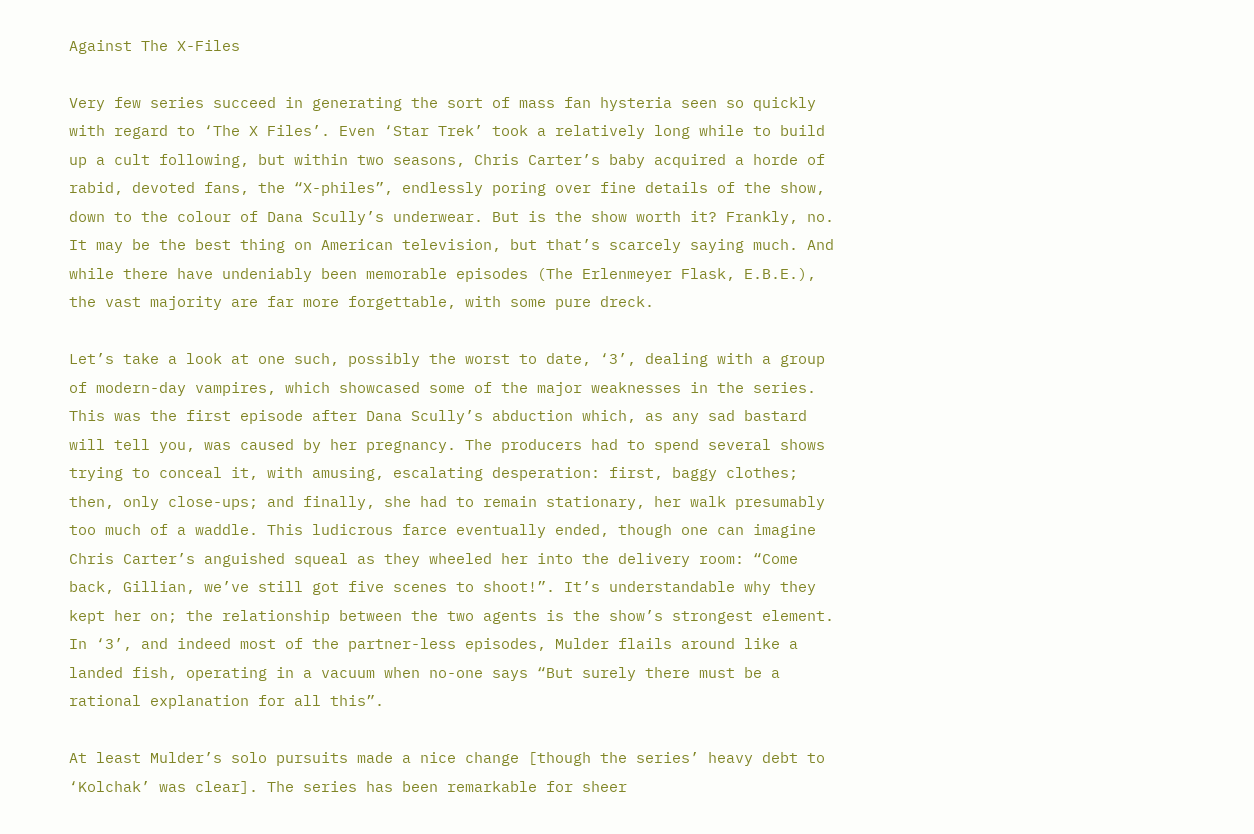Against The X-Files

Very few series succeed in generating the sort of mass fan hysteria seen so quickly with regard to ‘The X Files’. Even ‘Star Trek’ took a relatively long while to build up a cult following, but within two seasons, Chris Carter’s baby acquired a horde of rabid, devoted fans, the “X-philes”, endlessly poring over fine details of the show, down to the colour of Dana Scully’s underwear. But is the show worth it? Frankly, no. It may be the best thing on American television, but that’s scarcely saying much. And while there have undeniably been memorable episodes (The Erlenmeyer Flask, E.B.E.), the vast majority are far more forgettable, with some pure dreck.

Let’s take a look at one such, possibly the worst to date, ‘3’, dealing with a group of modern-day vampires, which showcased some of the major weaknesses in the series. This was the first episode after Dana Scully’s abduction which, as any sad bastard will tell you, was caused by her pregnancy. The producers had to spend several shows trying to conceal it, with amusing, escalating desperation: first, baggy clothes; then, only close-ups; and finally, she had to remain stationary, her walk presumably too much of a waddle. This ludicrous farce eventually ended, though one can imagine Chris Carter’s anguished squeal as they wheeled her into the delivery room: “Come back, Gillian, we’ve still got five scenes to shoot!”. It’s understandable why they kept her on; the relationship between the two agents is the show’s strongest element. In ‘3’, and indeed most of the partner-less episodes, Mulder flails around like a landed fish, operating in a vacuum when no-one says “But surely there must be a rational explanation for all this”.

At least Mulder’s solo pursuits made a nice change [though the series’ heavy debt to ‘Kolchak’ was clear]. The series has been remarkable for sheer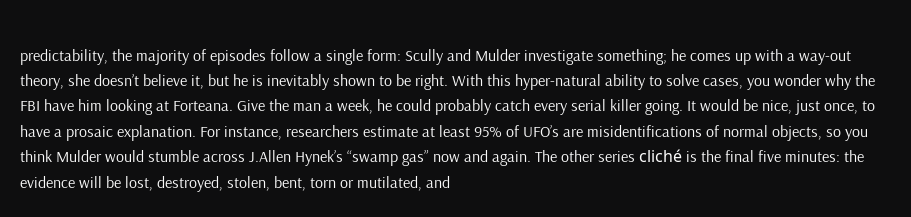predictability, the majority of episodes follow a single form: Scully and Mulder investigate something; he comes up with a way-out theory, she doesn’t believe it, but he is inevitably shown to be right. With this hyper-natural ability to solve cases, you wonder why the FBI have him looking at Forteana. Give the man a week, he could probably catch every serial killer going. It would be nice, just once, to have a prosaic explanation. For instance, researchers estimate at least 95% of UFO’s are misidentifications of normal objects, so you think Mulder would stumble across J.Allen Hynek’s “swamp gas” now and again. The other series cliché is the final five minutes: the evidence will be lost, destroyed, stolen, bent, torn or mutilated, and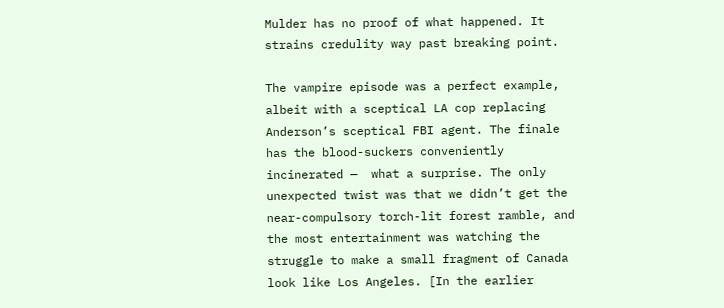Mulder has no proof of what happened. It strains credulity way past breaking point.

The vampire episode was a perfect example, albeit with a sceptical LA cop replacing Anderson’s sceptical FBI agent. The finale has the blood-suckers conveniently incinerated —  what a surprise. The only unexpected twist was that we didn’t get the near-compulsory torch-lit forest ramble, and the most entertainment was watching the struggle to make a small fragment of Canada look like Los Angeles. [In the earlier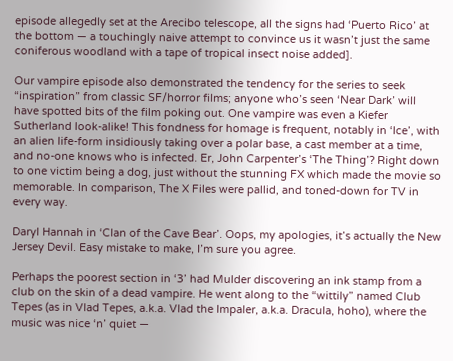episode allegedly set at the Arecibo telescope, all the signs had ‘Puerto Rico’ at the bottom — a touchingly naive attempt to convince us it wasn’t just the same coniferous woodland with a tape of tropical insect noise added].

Our vampire episode also demonstrated the tendency for the series to seek “inspiration” from classic SF/horror films; anyone who’s seen ‘Near Dark’ will have spotted bits of the film poking out. One vampire was even a Kiefer Sutherland look-alike! This fondness for homage is frequent, notably in ‘Ice’, with an alien life-form insidiously taking over a polar base, a cast member at a time, and no-one knows who is infected. Er, John Carpenter’s ‘The Thing’? Right down to one victim being a dog, just without the stunning FX which made the movie so memorable. In comparison, The X Files were pallid, and toned-down for TV in every way.

Daryl Hannah in ‘Clan of the Cave Bear’. Oops, my apologies, it’s actually the New Jersey Devil. Easy mistake to make, I’m sure you agree.

Perhaps the poorest section in ‘3’ had Mulder discovering an ink stamp from a club on the skin of a dead vampire. He went along to the “wittily” named Club Tepes (as in Vlad Tepes, a.k.a. Vlad the Impaler, a.k.a. Dracula, hoho), where the music was nice ‘n’ quiet —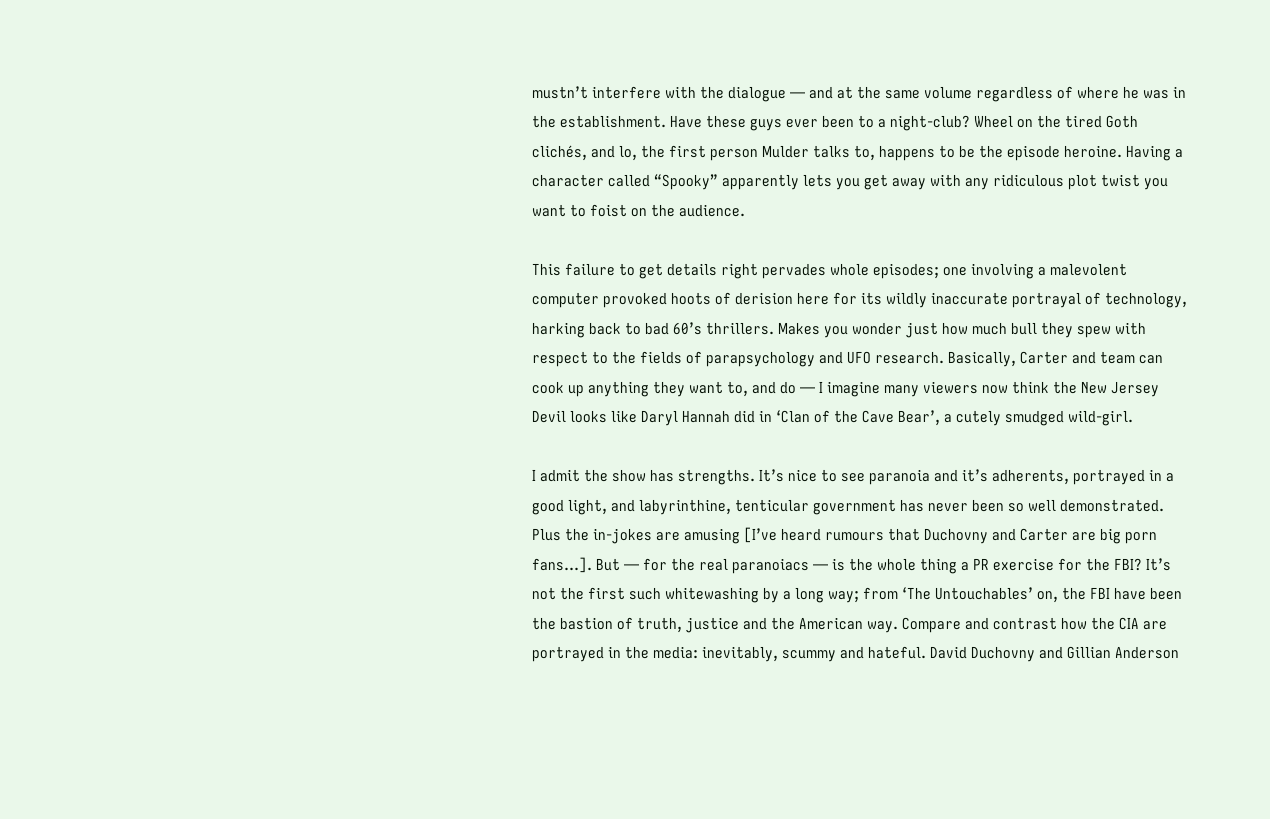mustn’t interfere with the dialogue — and at the same volume regardless of where he was in the establishment. Have these guys ever been to a night-club? Wheel on the tired Goth clichés, and lo, the first person Mulder talks to, happens to be the episode heroine. Having a character called “Spooky” apparently lets you get away with any ridiculous plot twist you want to foist on the audience.

This failure to get details right pervades whole episodes; one involving a malevolent computer provoked hoots of derision here for its wildly inaccurate portrayal of technology, harking back to bad 60’s thrillers. Makes you wonder just how much bull they spew with respect to the fields of parapsychology and UFO research. Basically, Carter and team can cook up anything they want to, and do — I imagine many viewers now think the New Jersey Devil looks like Daryl Hannah did in ‘Clan of the Cave Bear’, a cutely smudged wild-girl.

I admit the show has strengths. It’s nice to see paranoia and it’s adherents, portrayed in a good light, and labyrinthine, tenticular government has never been so well demonstrated. Plus the in-jokes are amusing [I’ve heard rumours that Duchovny and Carter are big porn fans…]. But — for the real paranoiacs — is the whole thing a PR exercise for the FBI? It’s not the first such whitewashing by a long way; from ‘The Untouchables’ on, the FBI have been the bastion of truth, justice and the American way. Compare and contrast how the CIA are portrayed in the media: inevitably, scummy and hateful. David Duchovny and Gillian Anderson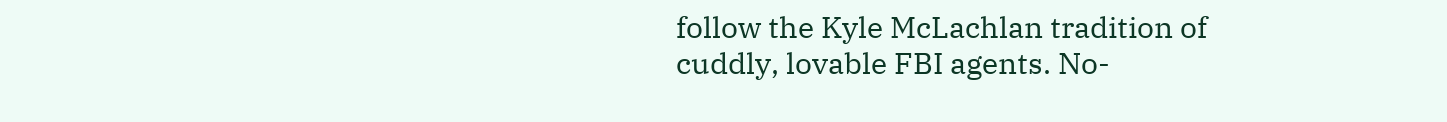follow the Kyle McLachlan tradition of cuddly, lovable FBI agents. No-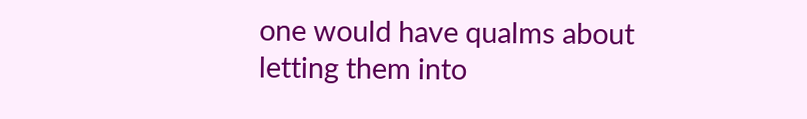one would have qualms about letting them into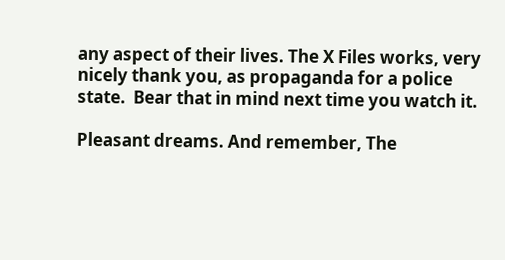any aspect of their lives. The X Files works, very nicely thank you, as propaganda for a police state.  Bear that in mind next time you watch it.

Pleasant dreams. And remember, The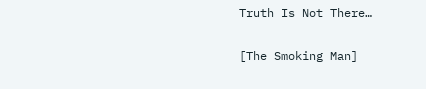Truth Is Not There…

[The Smoking Man]